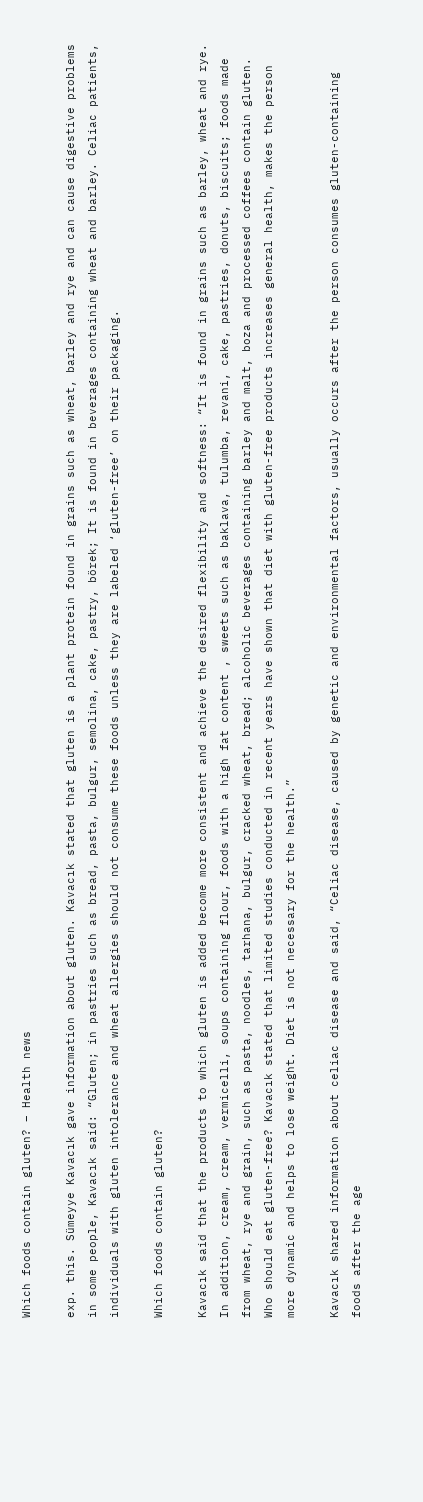Which foods contain gluten? – Health news

exp. this. Sümeyye Kavacık gave information about gluten. Kavacık stated that gluten is a plant protein found in grains such as wheat, barley and rye and can cause digestive problems in some people, Kavacık said: “Gluten; in pastries such as bread, pasta, bulgur, semolina, cake, pastry, börek; It is found in beverages containing wheat and barley. Celiac patients, individuals with gluten intolerance and wheat allergies should not consume these foods unless they are labeled ‘gluten-free’ on their packaging.

Which foods contain gluten?

Kavacık said that the products to which gluten is added become more consistent and achieve the desired flexibility and softness: “It is found in grains such as barley, wheat and rye. In addition, cream, cream, vermicelli, soups containing flour, foods with a high fat content , sweets such as baklava, tulumba, revani, cake, pastries, donuts, biscuits; foods made from wheat, rye and grain, such as pasta, noodles, tarhana, bulgur, cracked wheat, bread; alcoholic beverages containing barley and malt, boza and processed coffees contain gluten. Who should eat gluten-free? Kavacık stated that limited studies conducted in recent years have shown that diet with gluten-free products increases general health, makes the person more dynamic and helps to lose weight. Diet is not necessary for the health.”

Kavacık shared information about celiac disease and said, “Celiac disease, caused by genetic and environmental factors, usually occurs after the person consumes gluten-containing foods after the age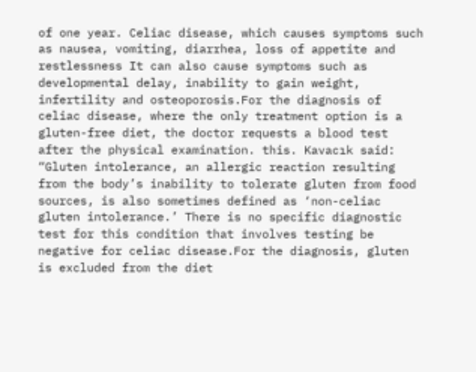of one year. Celiac disease, which causes symptoms such as nausea, vomiting, diarrhea, loss of appetite and restlessness It can also cause symptoms such as developmental delay, inability to gain weight, infertility and osteoporosis.For the diagnosis of celiac disease, where the only treatment option is a gluten-free diet, the doctor requests a blood test after the physical examination. this. Kavacık said: “Gluten intolerance, an allergic reaction resulting from the body’s inability to tolerate gluten from food sources, is also sometimes defined as ‘non-celiac gluten intolerance.’ There is no specific diagnostic test for this condition that involves testing be negative for celiac disease.For the diagnosis, gluten is excluded from the diet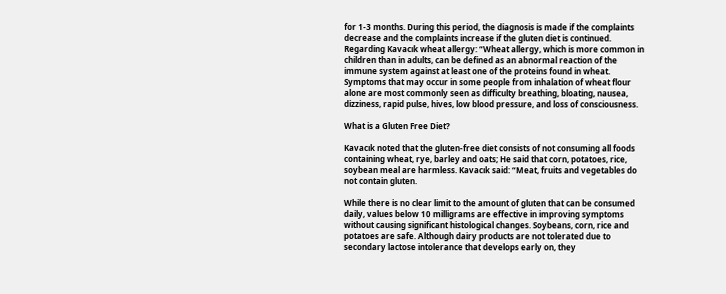for 1-3 months. During this period, the diagnosis is made if the complaints decrease and the complaints increase if the gluten diet is continued. Regarding Kavacık wheat allergy: “Wheat allergy, which is more common in children than in adults, can be defined as an abnormal reaction of the immune system against at least one of the proteins found in wheat. Symptoms that may occur in some people from inhalation of wheat flour alone are most commonly seen as difficulty breathing, bloating, nausea, dizziness, rapid pulse, hives, low blood pressure, and loss of consciousness.

What is a Gluten Free Diet?

Kavacık noted that the gluten-free diet consists of not consuming all foods containing wheat, rye, barley and oats; He said that corn, potatoes, rice, soybean meal are harmless. Kavacık said: “Meat, fruits and vegetables do not contain gluten.

While there is no clear limit to the amount of gluten that can be consumed daily, values below 10 milligrams are effective in improving symptoms without causing significant histological changes. Soybeans, corn, rice and potatoes are safe. Although dairy products are not tolerated due to secondary lactose intolerance that develops early on, they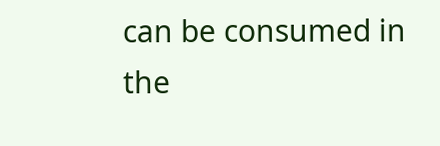can be consumed in the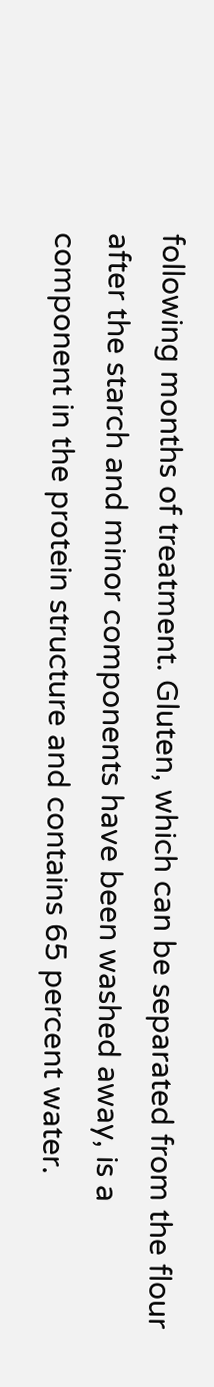following months of treatment. Gluten, which can be separated from the flour after the starch and minor components have been washed away, is a component in the protein structure and contains 65 percent water.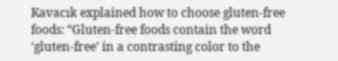Kavacık explained how to choose gluten-free foods: “Gluten-free foods contain the word ‘gluten-free’ in a contrasting color to the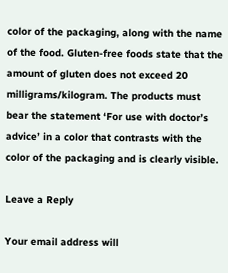color of the packaging, along with the name of the food. Gluten-free foods state that the amount of gluten does not exceed 20 milligrams/kilogram. The products must bear the statement ‘For use with doctor’s advice’ in a color that contrasts with the color of the packaging and is clearly visible.

Leave a Reply

Your email address will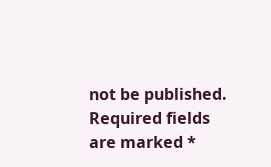not be published. Required fields are marked *